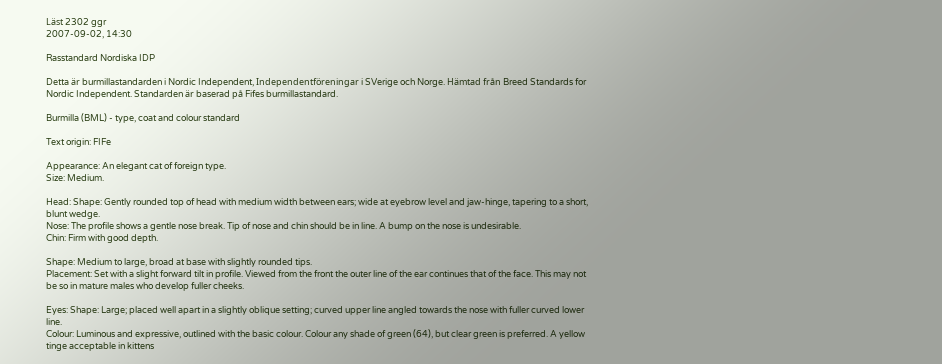Läst 2302 ggr
2007-09-02, 14:30

Rasstandard Nordiska IDP

Detta är burmillastandarden i Nordic Independent, Independentföreningar i SVerige och Norge. Hämtad från Breed Standards for Nordic Independent. Standarden är baserad på Fifes burmillastandard.

Burmilla (BML) - type, coat and colour standard

Text origin: FIFe

Appearance: An elegant cat of foreign type.
Size: Medium.

Head: Shape: Gently rounded top of head with medium width between ears; wide at eyebrow level and jaw-hinge, tapering to a short, blunt wedge.
Nose: The profile shows a gentle nose break. Tip of nose and chin should be in line. A bump on the nose is undesirable.
Chin: Firm with good depth.

Shape: Medium to large, broad at base with slightly rounded tips.
Placement: Set with a slight forward tilt in profile. Viewed from the front the outer line of the ear continues that of the face. This may not be so in mature males who develop fuller cheeks.

Eyes: Shape: Large; placed well apart in a slightly oblique setting; curved upper line angled towards the nose with fuller curved lower line.
Colour: Luminous and expressive, outlined with the basic colour. Colour any shade of green (64), but clear green is preferred. A yellow tinge acceptable in kittens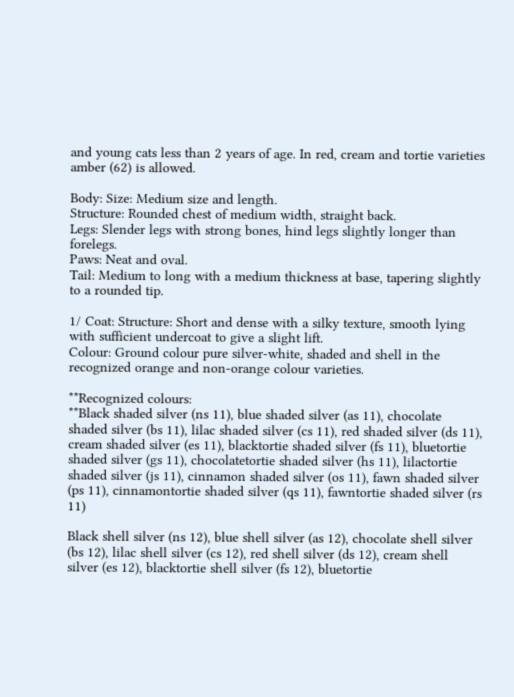and young cats less than 2 years of age. In red, cream and tortie varieties amber (62) is allowed.

Body: Size: Medium size and length.
Structure: Rounded chest of medium width, straight back.
Legs: Slender legs with strong bones, hind legs slightly longer than forelegs.
Paws: Neat and oval.
Tail: Medium to long with a medium thickness at base, tapering slightly to a rounded tip.

1/ Coat: Structure: Short and dense with a silky texture, smooth lying with sufficient undercoat to give a slight lift.
Colour: Ground colour pure silver-white, shaded and shell in the recognized orange and non-orange colour varieties.

**Recognized colours:
**Black shaded silver (ns 11), blue shaded silver (as 11), chocolate shaded silver (bs 11), lilac shaded silver (cs 11), red shaded silver (ds 11), cream shaded silver (es 11), blacktortie shaded silver (fs 11), bluetortie shaded silver (gs 11), chocolatetortie shaded silver (hs 11), lilactortie shaded silver (js 11), cinnamon shaded silver (os 11), fawn shaded silver (ps 11), cinnamontortie shaded silver (qs 11), fawntortie shaded silver (rs 11)

Black shell silver (ns 12), blue shell silver (as 12), chocolate shell silver (bs 12), lilac shell silver (cs 12), red shell silver (ds 12), cream shell silver (es 12), blacktortie shell silver (fs 12), bluetortie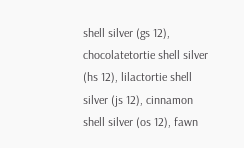shell silver (gs 12), chocolatetortie shell silver (hs 12), lilactortie shell silver (js 12), cinnamon shell silver (os 12), fawn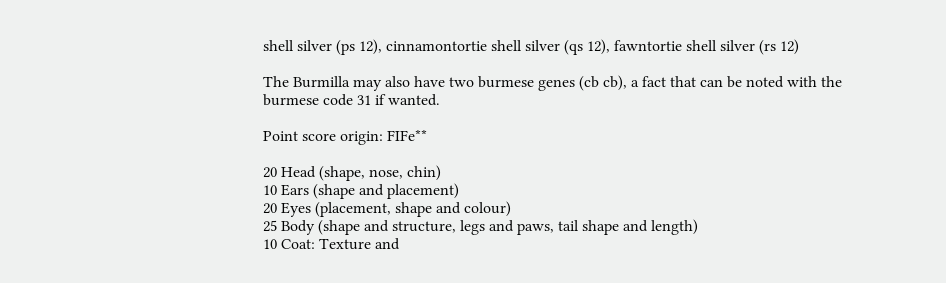shell silver (ps 12), cinnamontortie shell silver (qs 12), fawntortie shell silver (rs 12)

The Burmilla may also have two burmese genes (cb cb), a fact that can be noted with the burmese code 31 if wanted.

Point score origin: FIFe**

20 Head (shape, nose, chin)
10 Ears (shape and placement)
20 Eyes (placement, shape and colour)
25 Body (shape and structure, legs and paws, tail shape and length)
10 Coat: Texture and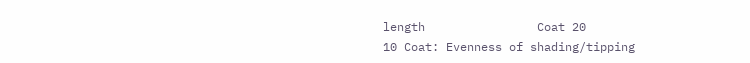length                Coat 20
10 Coat: Evenness of shading/tipping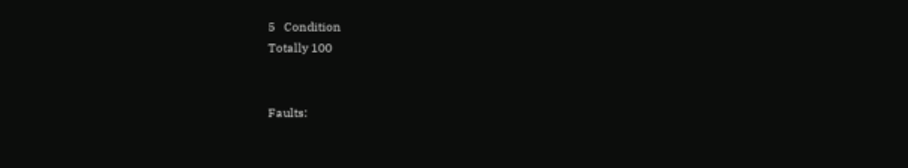5   Condition
Totally 100


Faults: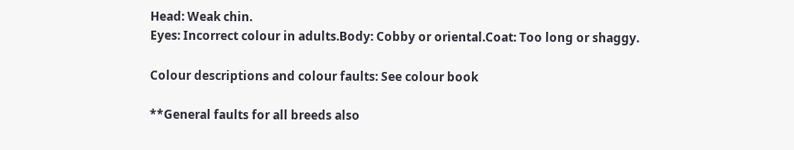Head: Weak chin.
Eyes: Incorrect colour in adults.Body: Cobby or oriental.Coat: Too long or shaggy.

Colour descriptions and colour faults: See colour book

**General faults for all breeds also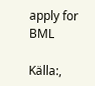apply for BML

Källa:,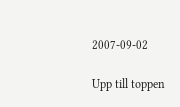2007-09-02

Upp till toppen